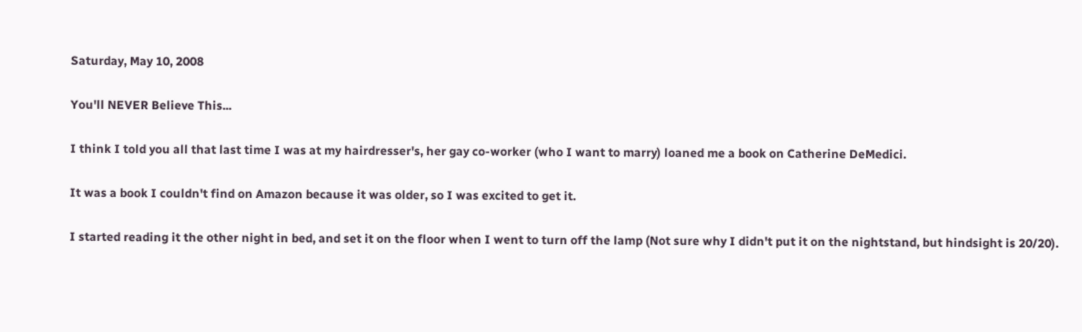Saturday, May 10, 2008

You'll NEVER Believe This...

I think I told you all that last time I was at my hairdresser's, her gay co-worker (who I want to marry) loaned me a book on Catherine DeMedici.

It was a book I couldn't find on Amazon because it was older, so I was excited to get it.

I started reading it the other night in bed, and set it on the floor when I went to turn off the lamp (Not sure why I didn't put it on the nightstand, but hindsight is 20/20).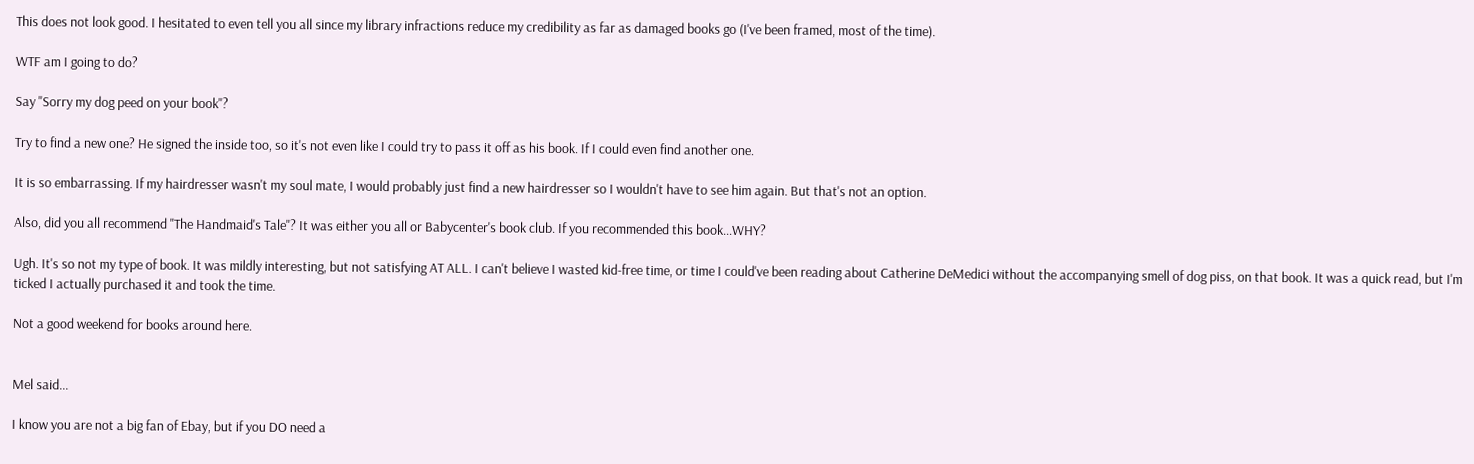This does not look good. I hesitated to even tell you all since my library infractions reduce my credibility as far as damaged books go (I've been framed, most of the time).

WTF am I going to do?

Say "Sorry my dog peed on your book"?

Try to find a new one? He signed the inside too, so it's not even like I could try to pass it off as his book. If I could even find another one.

It is so embarrassing. If my hairdresser wasn't my soul mate, I would probably just find a new hairdresser so I wouldn't have to see him again. But that's not an option.

Also, did you all recommend "The Handmaid's Tale"? It was either you all or Babycenter's book club. If you recommended this book...WHY?

Ugh. It's so not my type of book. It was mildly interesting, but not satisfying AT ALL. I can't believe I wasted kid-free time, or time I could've been reading about Catherine DeMedici without the accompanying smell of dog piss, on that book. It was a quick read, but I'm ticked I actually purchased it and took the time.

Not a good weekend for books around here.


Mel said...

I know you are not a big fan of Ebay, but if you DO need a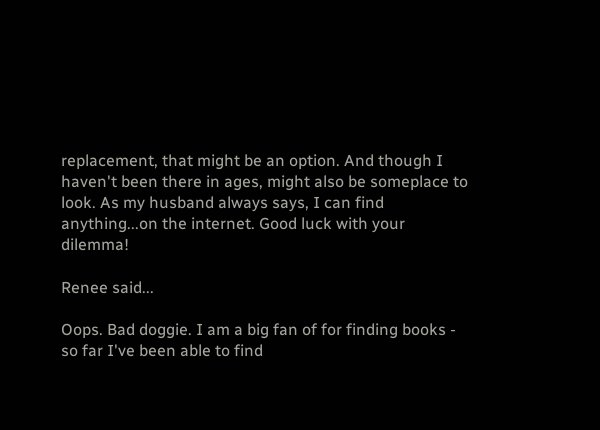replacement, that might be an option. And though I haven't been there in ages, might also be someplace to look. As my husband always says, I can find anything...on the internet. Good luck with your dilemma!

Renee said...

Oops. Bad doggie. I am a big fan of for finding books - so far I've been able to find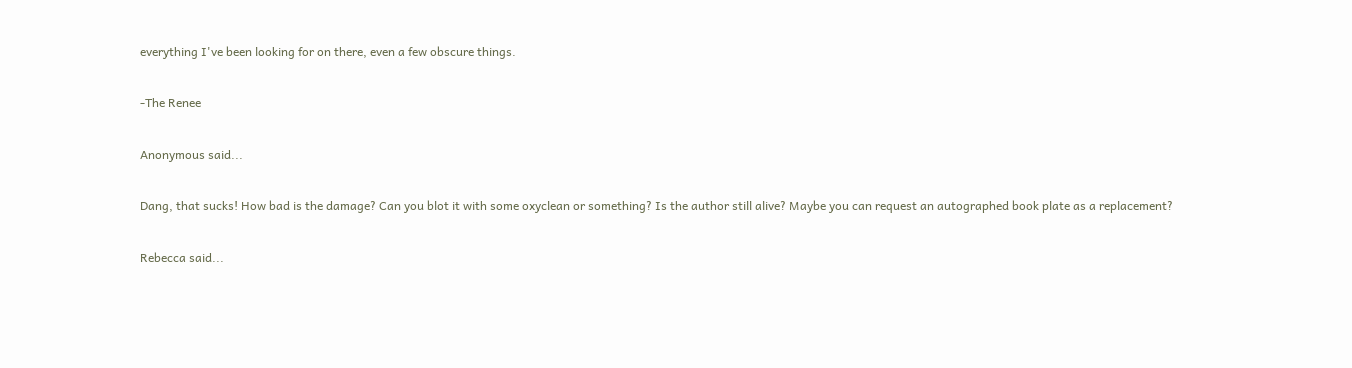everything I've been looking for on there, even a few obscure things.

-The Renee

Anonymous said...

Dang, that sucks! How bad is the damage? Can you blot it with some oxyclean or something? Is the author still alive? Maybe you can request an autographed book plate as a replacement?

Rebecca said...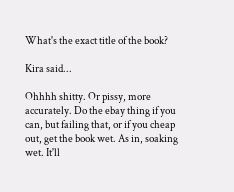What's the exact title of the book?

Kira said...

Ohhhh shitty. Or pissy, more accurately. Do the ebay thing if you can, but failing that, or if you cheap out, get the book wet. As in, soaking wet. It'll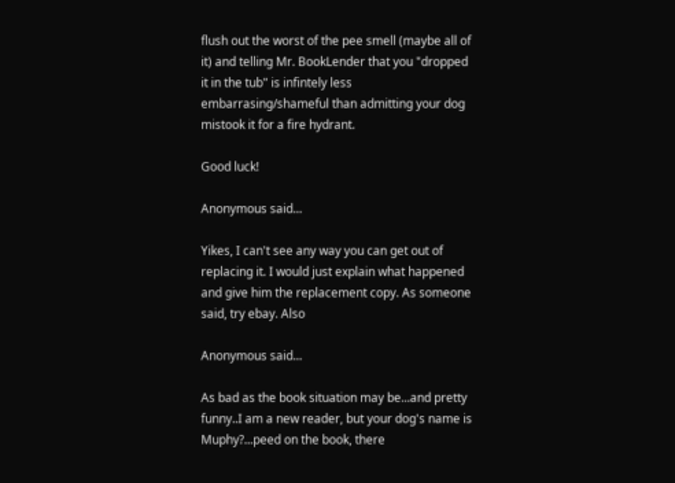flush out the worst of the pee smell (maybe all of it) and telling Mr. BookLender that you "dropped it in the tub" is infintely less embarrasing/shameful than admitting your dog mistook it for a fire hydrant.

Good luck!

Anonymous said...

Yikes, I can't see any way you can get out of replacing it. I would just explain what happened and give him the replacement copy. As someone said, try ebay. Also

Anonymous said...

As bad as the book situation may be...and pretty funny..I am a new reader, but your dog's name is Muphy?...peed on the book, there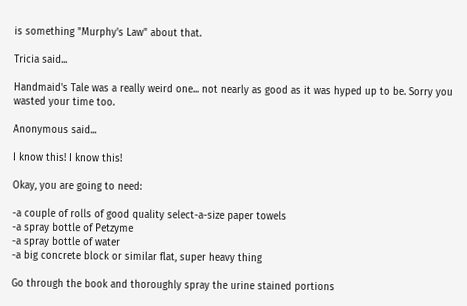is something "Murphy's Law" about that.

Tricia said...

Handmaid's Tale was a really weird one... not nearly as good as it was hyped up to be. Sorry you wasted your time too.

Anonymous said...

I know this! I know this!

Okay, you are going to need:

-a couple of rolls of good quality select-a-size paper towels
-a spray bottle of Petzyme
-a spray bottle of water
-a big concrete block or similar flat, super heavy thing

Go through the book and thoroughly spray the urine stained portions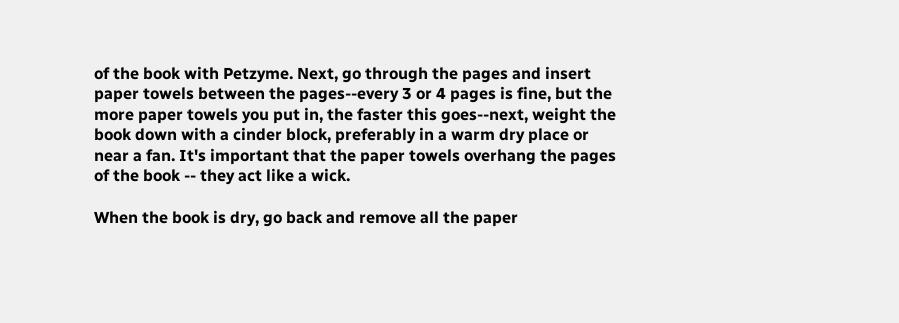of the book with Petzyme. Next, go through the pages and insert paper towels between the pages--every 3 or 4 pages is fine, but the more paper towels you put in, the faster this goes--next, weight the book down with a cinder block, preferably in a warm dry place or near a fan. It's important that the paper towels overhang the pages of the book -- they act like a wick.

When the book is dry, go back and remove all the paper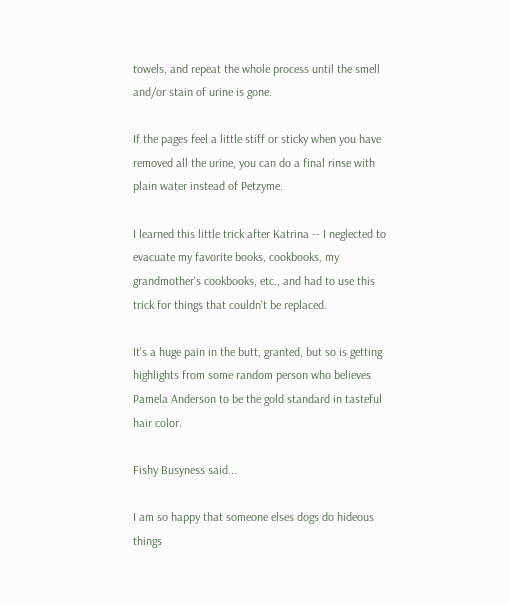towels, and repeat the whole process until the smell and/or stain of urine is gone.

If the pages feel a little stiff or sticky when you have removed all the urine, you can do a final rinse with plain water instead of Petzyme.

I learned this little trick after Katrina -- I neglected to evacuate my favorite books, cookbooks, my grandmother's cookbooks, etc., and had to use this trick for things that couldn't be replaced.

It's a huge pain in the butt, granted, but so is getting highlights from some random person who believes Pamela Anderson to be the gold standard in tasteful hair color.

Fishy Busyness said...

I am so happy that someone elses dogs do hideous things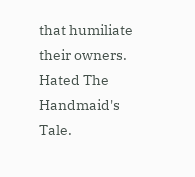that humiliate their owners. Hated The Handmaid's Tale.